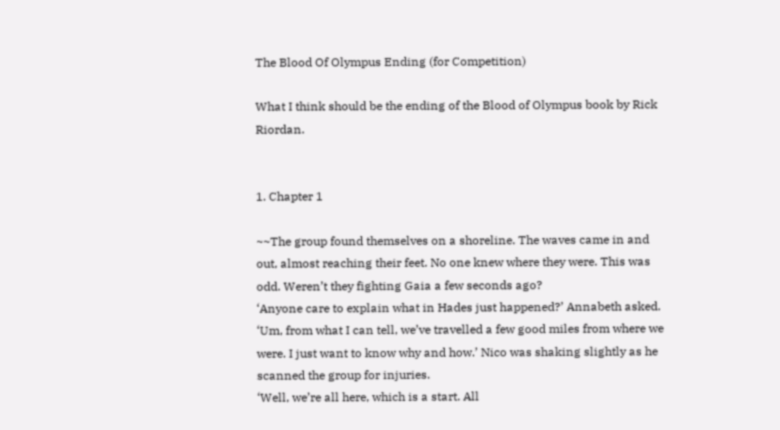The Blood Of Olympus Ending (for Competition)

What I think should be the ending of the Blood of Olympus book by Rick Riordan.


1. Chapter 1

~~The group found themselves on a shoreline. The waves came in and out, almost reaching their feet. No one knew where they were. This was odd. Weren’t they fighting Gaia a few seconds ago?
‘Anyone care to explain what in Hades just happened?’ Annabeth asked.
‘Um, from what I can tell, we’ve travelled a few good miles from where we were. I just want to know why and how.’ Nico was shaking slightly as he scanned the group for injuries.
‘Well, we’re all here, which is a start. All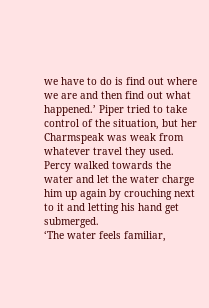we have to do is find out where we are and then find out what happened.’ Piper tried to take control of the situation, but her Charmspeak was weak from whatever travel they used.
Percy walked towards the water and let the water charge him up again by crouching next to it and letting his hand get submerged.
‘The water feels familiar,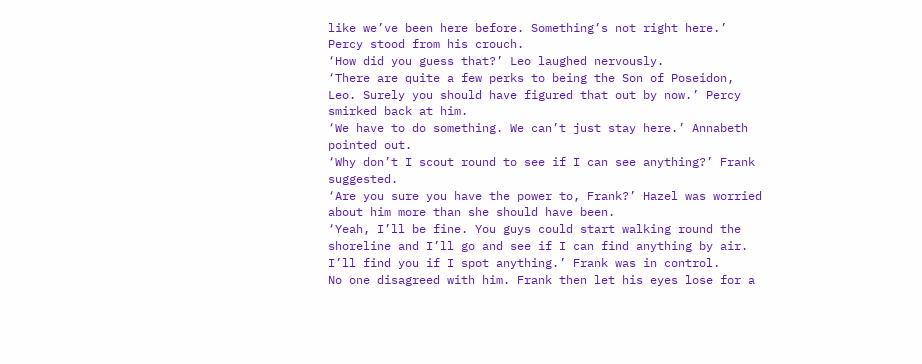like we’ve been here before. Something’s not right here.’ Percy stood from his crouch.
‘How did you guess that?’ Leo laughed nervously.
‘There are quite a few perks to being the Son of Poseidon, Leo. Surely you should have figured that out by now.’ Percy smirked back at him.
‘We have to do something. We can’t just stay here.’ Annabeth pointed out.
‘Why don’t I scout round to see if I can see anything?’ Frank suggested.
‘Are you sure you have the power to, Frank?’ Hazel was worried about him more than she should have been.
‘Yeah, I’ll be fine. You guys could start walking round the shoreline and I’ll go and see if I can find anything by air. I’ll find you if I spot anything.’ Frank was in control.
No one disagreed with him. Frank then let his eyes lose for a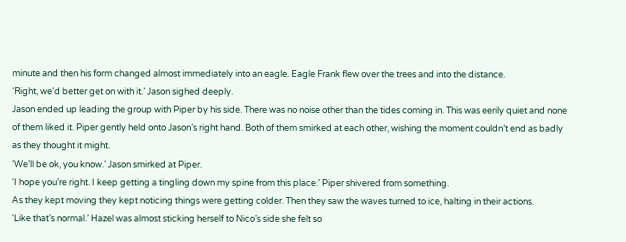minute and then his form changed almost immediately into an eagle. Eagle Frank flew over the trees and into the distance.
‘Right, we’d better get on with it.’ Jason sighed deeply.
Jason ended up leading the group with Piper by his side. There was no noise other than the tides coming in. This was eerily quiet and none of them liked it. Piper gently held onto Jason’s right hand. Both of them smirked at each other, wishing the moment couldn’t end as badly as they thought it might.
‘We’ll be ok, you know.’ Jason smirked at Piper.
‘I hope you’re right. I keep getting a tingling down my spine from this place.’ Piper shivered from something.
As they kept moving they kept noticing things were getting colder. Then they saw the waves turned to ice, halting in their actions.
‘Like that’s normal.’ Hazel was almost sticking herself to Nico’s side she felt so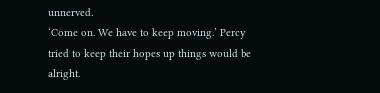unnerved.
‘Come on. We have to keep moving.’ Percy tried to keep their hopes up things would be alright.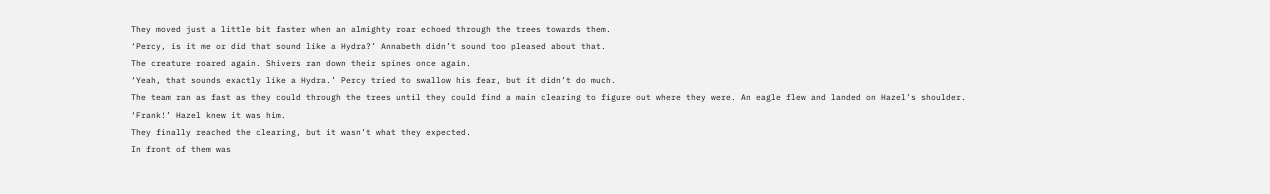They moved just a little bit faster when an almighty roar echoed through the trees towards them.
‘Percy, is it me or did that sound like a Hydra?’ Annabeth didn’t sound too pleased about that.
The creature roared again. Shivers ran down their spines once again.
‘Yeah, that sounds exactly like a Hydra.’ Percy tried to swallow his fear, but it didn’t do much.
The team ran as fast as they could through the trees until they could find a main clearing to figure out where they were. An eagle flew and landed on Hazel’s shoulder.
‘Frank!’ Hazel knew it was him.
They finally reached the clearing, but it wasn’t what they expected.
In front of them was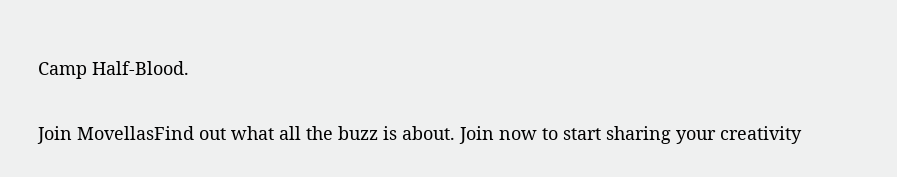Camp Half-Blood.

Join MovellasFind out what all the buzz is about. Join now to start sharing your creativity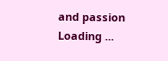and passion
Loading ...